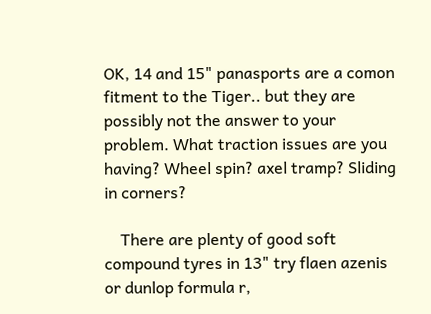OK, 14 and 15" panasports are a comon fitment to the Tiger.. but they are possibly not the answer to your problem. What traction issues are you having? Wheel spin? axel tramp? Sliding in corners?

    There are plenty of good soft compound tyres in 13" try flaen azenis or dunlop formula r,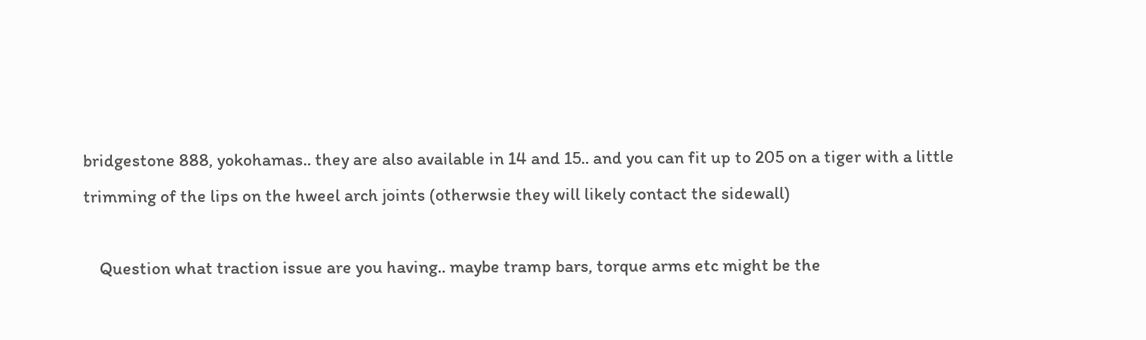bridgestone 888, yokohamas.. they are also available in 14 and 15.. and you can fit up to 205 on a tiger with a little trimming of the lips on the hweel arch joints (otherwsie they will likely contact the sidewall)

    Question what traction issue are you having.. maybe tramp bars, torque arms etc might be the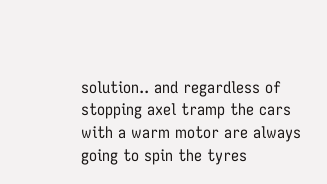solution.. and regardless of stopping axel tramp the cars with a warm motor are always going to spin the tyres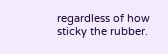regardless of how sticky the rubber.